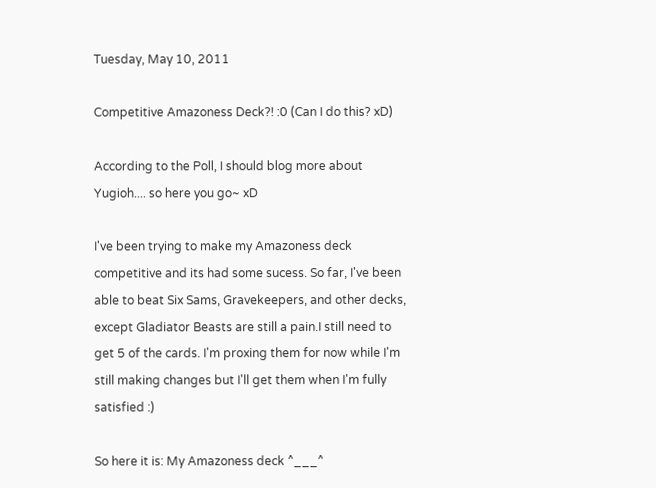Tuesday, May 10, 2011

Competitive Amazoness Deck?! :0 (Can I do this? xD)

According to the Poll, I should blog more about Yugioh.... so here you go~ xD

I've been trying to make my Amazoness deck competitive and its had some sucess. So far, I've been able to beat Six Sams, Gravekeepers, and other decks, except Gladiator Beasts are still a pain.I still need to get 5 of the cards. I'm proxing them for now while I'm still making changes but I'll get them when I'm fully satisfied :)

So here it is: My Amazoness deck ^___^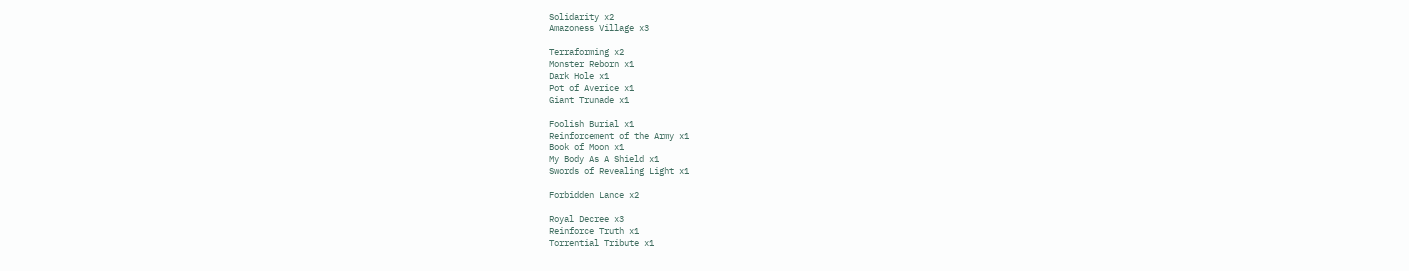Solidarity x2
Amazoness Village x3

Terraforming x2
Monster Reborn x1
Dark Hole x1
Pot of Averice x1
Giant Trunade x1

Foolish Burial x1
Reinforcement of the Army x1
Book of Moon x1
My Body As A Shield x1
Swords of Revealing Light x1

Forbidden Lance x2

Royal Decree x3
Reinforce Truth x1
Torrential Tribute x1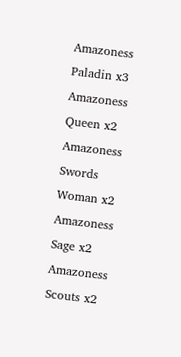Amazoness Paladin x3
Amazoness Queen x2
Amazoness Swords Woman x2
Amazoness Sage x2
Amazoness Scouts x2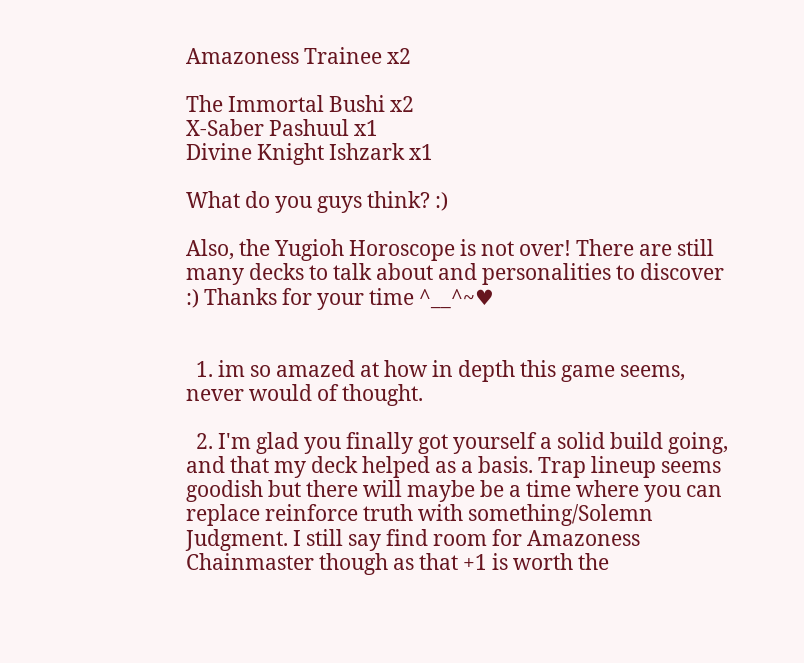Amazoness Trainee x2

The Immortal Bushi x2
X-Saber Pashuul x1
Divine Knight Ishzark x1

What do you guys think? :)

Also, the Yugioh Horoscope is not over! There are still many decks to talk about and personalities to discover :) Thanks for your time ^__^~♥


  1. im so amazed at how in depth this game seems, never would of thought.

  2. I'm glad you finally got yourself a solid build going, and that my deck helped as a basis. Trap lineup seems goodish but there will maybe be a time where you can replace reinforce truth with something/Solemn Judgment. I still say find room for Amazoness Chainmaster though as that +1 is worth the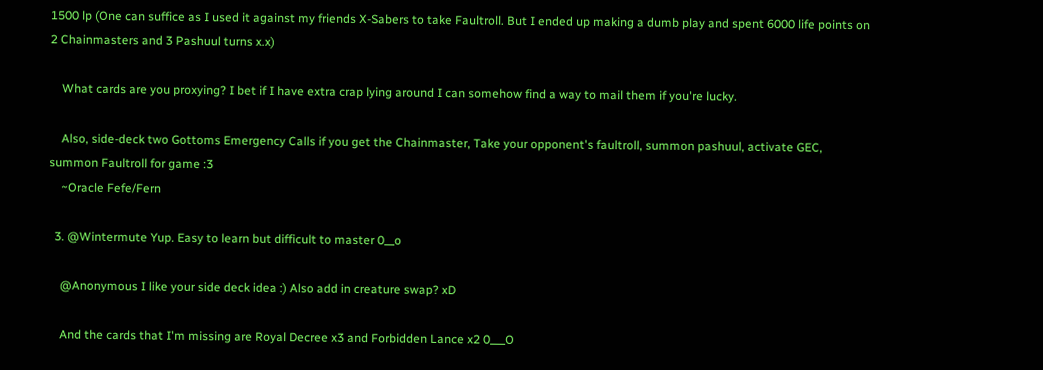1500 lp (One can suffice as I used it against my friends X-Sabers to take Faultroll. But I ended up making a dumb play and spent 6000 life points on 2 Chainmasters and 3 Pashuul turns x.x)

    What cards are you proxying? I bet if I have extra crap lying around I can somehow find a way to mail them if you're lucky.

    Also, side-deck two Gottoms Emergency Calls if you get the Chainmaster, Take your opponent's faultroll, summon pashuul, activate GEC, summon Faultroll for game :3
    ~Oracle Fefe/Fern

  3. @Wintermute Yup. Easy to learn but difficult to master 0__o

    @Anonymous I like your side deck idea :) Also add in creature swap? xD

    And the cards that I'm missing are Royal Decree x3 and Forbidden Lance x2 0___O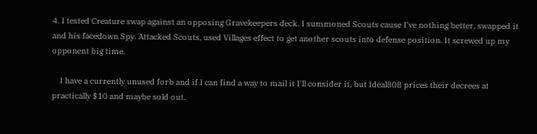4. I tested Creature swap against an opposing Gravekeepers deck. I summoned Scouts cause I've nothing better, swapped it and his facedown Spy. Attacked Scouts, used Villages effect to get another scouts into defense position. It screwed up my opponent big time.

    I have a currently unused forb and if I can find a way to mail it I'll consider it, but Ideal808 prices their decrees at practically $10 and maybe sold out.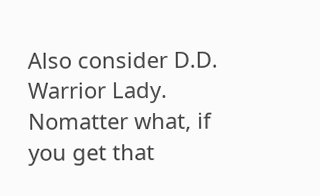Also consider D.D. Warrior Lady. Nomatter what, if you get that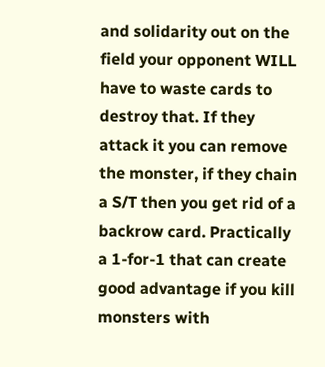and solidarity out on the field your opponent WILL have to waste cards to destroy that. If they attack it you can remove the monster, if they chain a S/T then you get rid of a backrow card. Practically a 1-for-1 that can create good advantage if you kill monsters with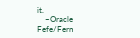it.
    ~Oracle Fefe/Fern